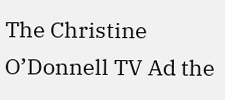The Christine O’Donnell TV Ad the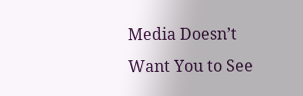Media Doesn’t Want You to See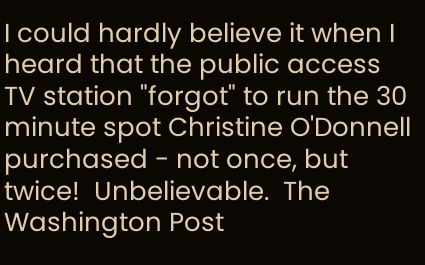I could hardly believe it when I heard that the public access TV station "forgot" to run the 30 minute spot Christine O'Donnell purchased - not once, but twice!  Unbelievable.  The Washington Post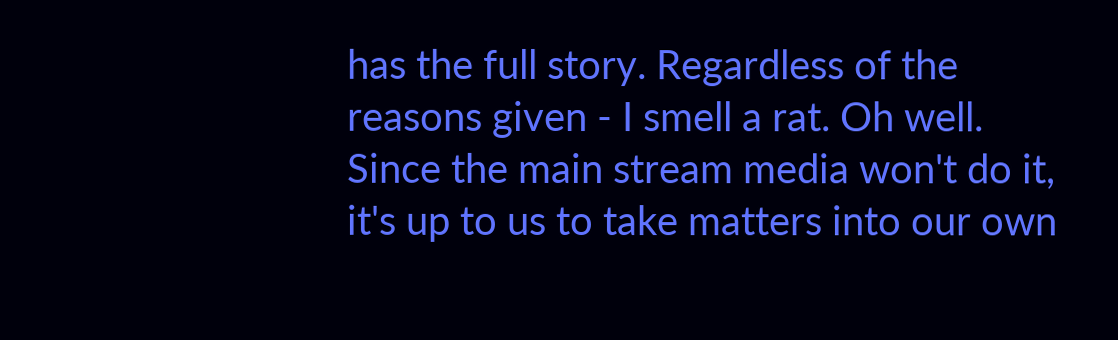has the full story. Regardless of the reasons given - I smell a rat. Oh well. Since the main stream media won't do it, it's up to us to take matters into our own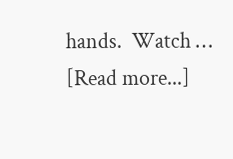hands.  Watch … [Read more...]